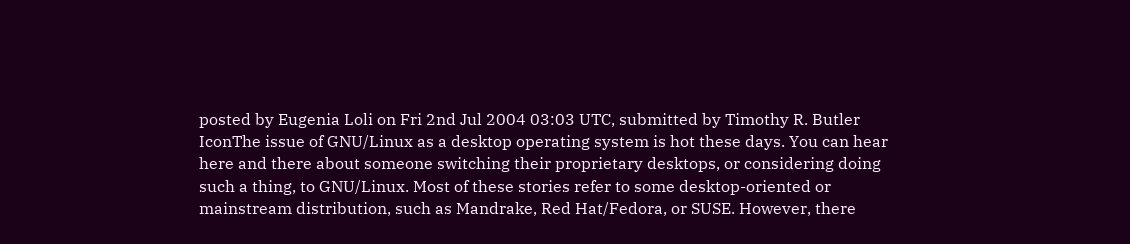posted by Eugenia Loli on Fri 2nd Jul 2004 03:03 UTC, submitted by Timothy R. Butler
IconThe issue of GNU/Linux as a desktop operating system is hot these days. You can hear here and there about someone switching their proprietary desktops, or considering doing such a thing, to GNU/Linux. Most of these stories refer to some desktop-oriented or mainstream distribution, such as Mandrake, Red Hat/Fedora, or SUSE. However, there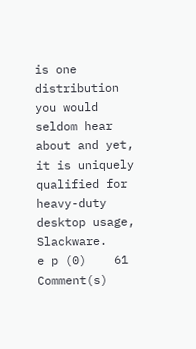is one distribution you would seldom hear about and yet, it is uniquely qualified for heavy-duty desktop usage, Slackware.
e p (0)    61 Comment(s)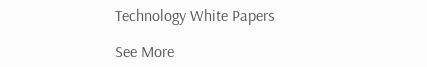Technology White Papers

See More